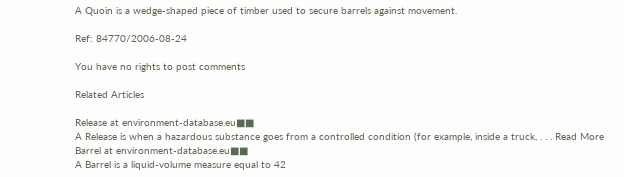A Quoin is a wedge-shaped piece of timber used to secure barrels against movement.

Ref: 84770/2006-08-24

You have no rights to post comments

Related Articles

Release at environment-database.eu■■
A Release is when a hazardous substance goes from a controlled condition (for example, inside a truck, . . . Read More
Barrel at environment-database.eu■■
A Barrel is a liquid-volume measure equal to 42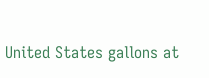United States gallons at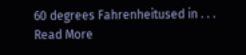60 degrees Fahrenheitused in . . . Read More